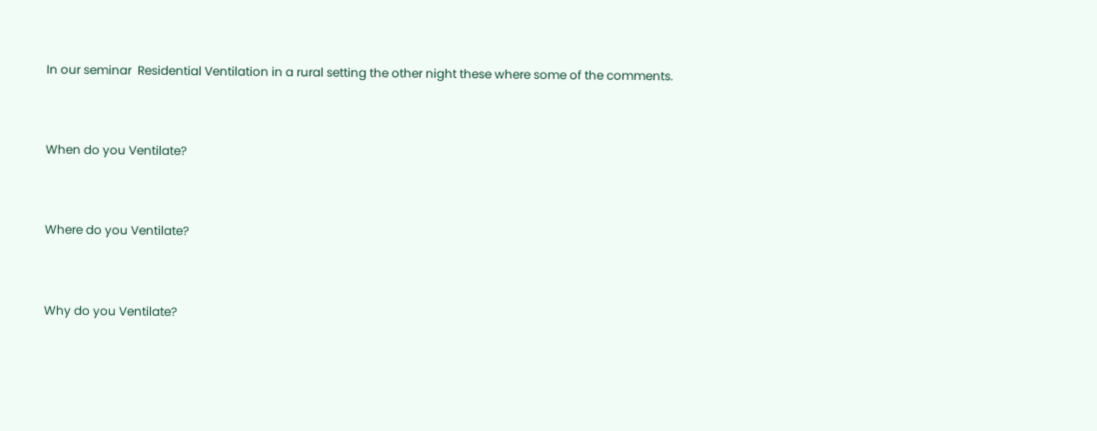In our seminar  Residential Ventilation in a rural setting the other night these where some of the comments.


When do you Ventilate?


Where do you Ventilate?


Why do you Ventilate?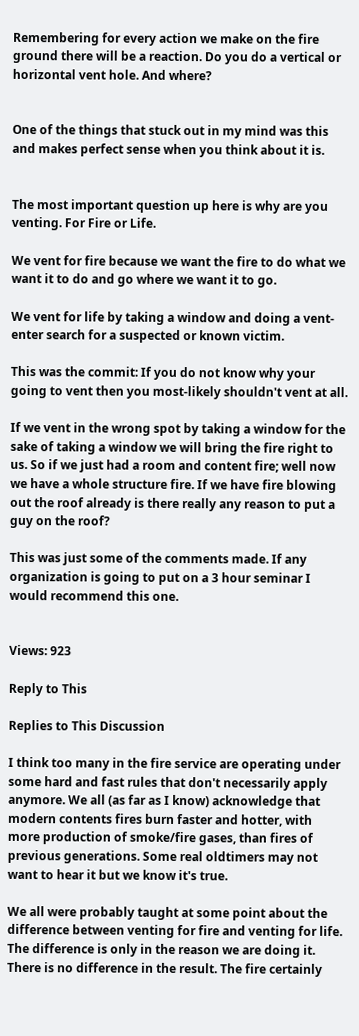Remembering for every action we make on the fire ground there will be a reaction. Do you do a vertical or horizontal vent hole. And where?


One of the things that stuck out in my mind was this and makes perfect sense when you think about it is.


The most important question up here is why are you venting. For Fire or Life.

We vent for fire because we want the fire to do what we want it to do and go where we want it to go.

We vent for life by taking a window and doing a vent-enter search for a suspected or known victim.

This was the commit: If you do not know why your going to vent then you most-likely shouldn't vent at all.

If we vent in the wrong spot by taking a window for the sake of taking a window we will bring the fire right to us. So if we just had a room and content fire; well now we have a whole structure fire. If we have fire blowing out the roof already is there really any reason to put a guy on the roof?

This was just some of the comments made. If any organization is going to put on a 3 hour seminar I would recommend this one.


Views: 923

Reply to This

Replies to This Discussion

I think too many in the fire service are operating under some hard and fast rules that don't necessarily apply anymore. We all (as far as I know) acknowledge that modern contents fires burn faster and hotter, with more production of smoke/fire gases, than fires of previous generations. Some real oldtimers may not want to hear it but we know it's true.

We all were probably taught at some point about the difference between venting for fire and venting for life. The difference is only in the reason we are doing it. There is no difference in the result. The fire certainly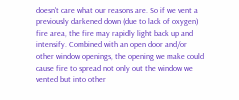doesn't care what our reasons are. So if we vent a previously darkened down (due to lack of oxygen) fire area, the fire may rapidly light back up and intensify. Combined with an open door and/or other window openings, the opening we make could cause fire to spread not only out the window we vented but into other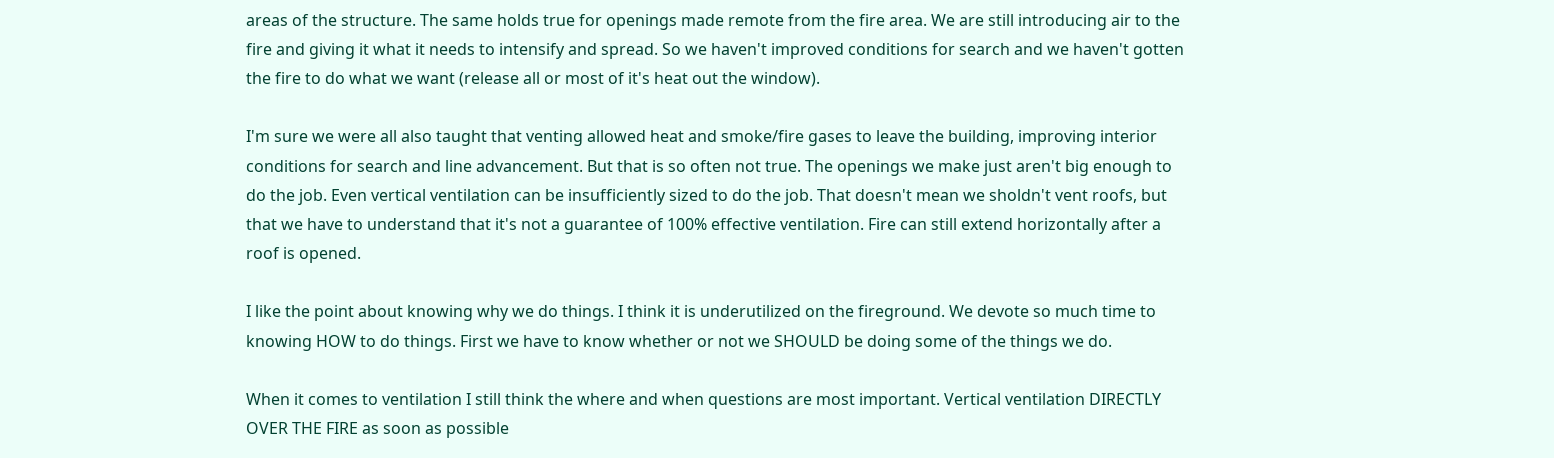areas of the structure. The same holds true for openings made remote from the fire area. We are still introducing air to the fire and giving it what it needs to intensify and spread. So we haven't improved conditions for search and we haven't gotten the fire to do what we want (release all or most of it's heat out the window).

I'm sure we were all also taught that venting allowed heat and smoke/fire gases to leave the building, improving interior conditions for search and line advancement. But that is so often not true. The openings we make just aren't big enough to do the job. Even vertical ventilation can be insufficiently sized to do the job. That doesn't mean we sholdn't vent roofs, but that we have to understand that it's not a guarantee of 100% effective ventilation. Fire can still extend horizontally after a roof is opened.

I like the point about knowing why we do things. I think it is underutilized on the fireground. We devote so much time to knowing HOW to do things. First we have to know whether or not we SHOULD be doing some of the things we do.

When it comes to ventilation I still think the where and when questions are most important. Vertical ventilation DIRECTLY OVER THE FIRE as soon as possible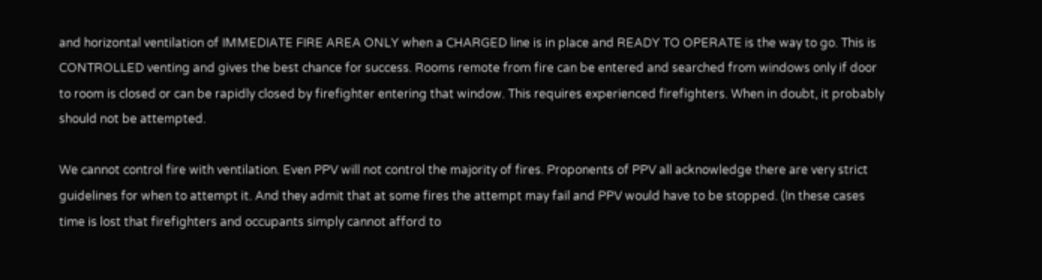and horizontal ventilation of IMMEDIATE FIRE AREA ONLY when a CHARGED line is in place and READY TO OPERATE is the way to go. This is CONTROLLED venting and gives the best chance for success. Rooms remote from fire can be entered and searched from windows only if door to room is closed or can be rapidly closed by firefighter entering that window. This requires experienced firefighters. When in doubt, it probably should not be attempted.

We cannot control fire with ventilation. Even PPV will not control the majority of fires. Proponents of PPV all acknowledge there are very strict guidelines for when to attempt it. And they admit that at some fires the attempt may fail and PPV would have to be stopped. (In these cases time is lost that firefighters and occupants simply cannot afford to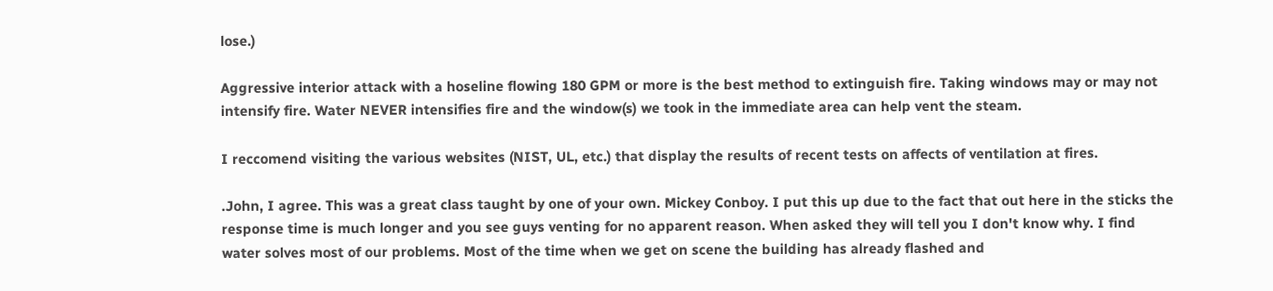lose.)

Aggressive interior attack with a hoseline flowing 180 GPM or more is the best method to extinguish fire. Taking windows may or may not intensify fire. Water NEVER intensifies fire and the window(s) we took in the immediate area can help vent the steam.

I reccomend visiting the various websites (NIST, UL, etc.) that display the results of recent tests on affects of ventilation at fires.

.John, I agree. This was a great class taught by one of your own. Mickey Conboy. I put this up due to the fact that out here in the sticks the response time is much longer and you see guys venting for no apparent reason. When asked they will tell you I don't know why. I find water solves most of our problems. Most of the time when we get on scene the building has already flashed and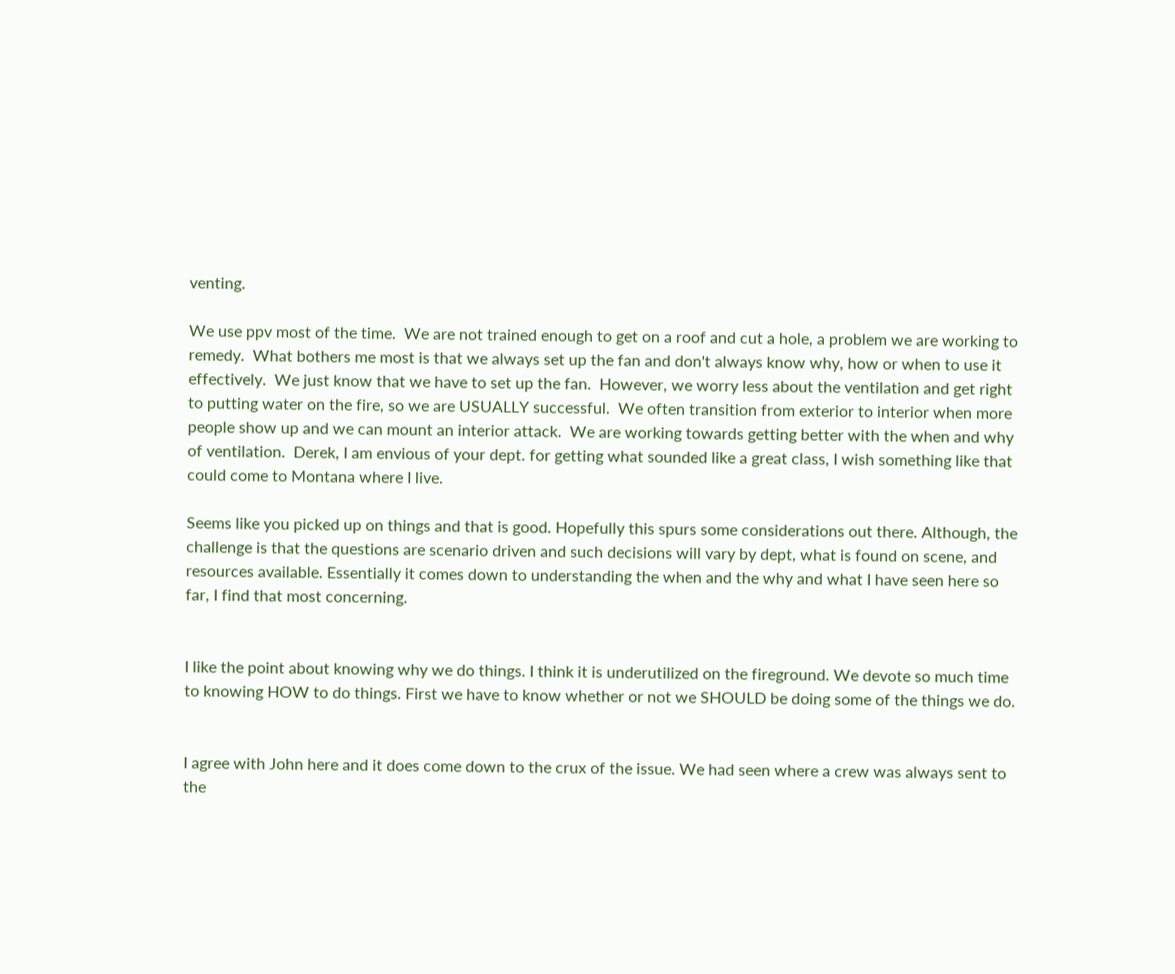venting.

We use ppv most of the time.  We are not trained enough to get on a roof and cut a hole, a problem we are working to remedy.  What bothers me most is that we always set up the fan and don't always know why, how or when to use it effectively.  We just know that we have to set up the fan.  However, we worry less about the ventilation and get right to putting water on the fire, so we are USUALLY successful.  We often transition from exterior to interior when more people show up and we can mount an interior attack.  We are working towards getting better with the when and why of ventilation.  Derek, I am envious of your dept. for getting what sounded like a great class, I wish something like that could come to Montana where I live.

Seems like you picked up on things and that is good. Hopefully this spurs some considerations out there. Although, the challenge is that the questions are scenario driven and such decisions will vary by dept, what is found on scene, and resources available. Essentially it comes down to understanding the when and the why and what I have seen here so far, I find that most concerning.


I like the point about knowing why we do things. I think it is underutilized on the fireground. We devote so much time to knowing HOW to do things. First we have to know whether or not we SHOULD be doing some of the things we do.


I agree with John here and it does come down to the crux of the issue. We had seen where a crew was always sent to the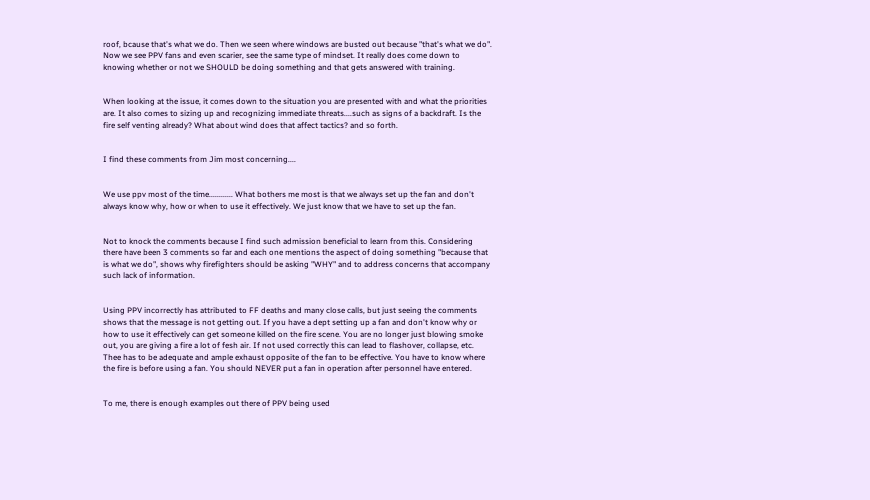roof, bcause that's what we do. Then we seen where windows are busted out because "that's what we do". Now we see PPV fans and even scarier, see the same type of mindset. It really does come down to knowing whether or not we SHOULD be doing something and that gets answered with training.


When looking at the issue, it comes down to the situation you are presented with and what the priorities are. It also comes to sizing up and recognizing immediate threats....such as signs of a backdraft. Is the fire self venting already? What about wind does that affect tactics? and so forth.


I find these comments from Jim most concerning....


We use ppv most of the time............ What bothers me most is that we always set up the fan and don't always know why, how or when to use it effectively. We just know that we have to set up the fan.


Not to knock the comments because I find such admission beneficial to learn from this. Considering there have been 3 comments so far and each one mentions the aspect of doing something "because that is what we do", shows why firefighters should be asking "WHY" and to address concerns that accompany such lack of information.


Using PPV incorrectly has attributed to FF deaths and many close calls, but just seeing the comments shows that the message is not getting out. If you have a dept setting up a fan and don't know why or how to use it effectively can get someone killed on the fire scene. You are no longer just blowing smoke out, you are giving a fire a lot of fesh air. If not used correctly this can lead to flashover, collapse, etc. Thee has to be adequate and ample exhaust opposite of the fan to be effective. You have to know where the fire is before using a fan. You should NEVER put a fan in operation after personnel have entered.


To me, there is enough examples out there of PPV being used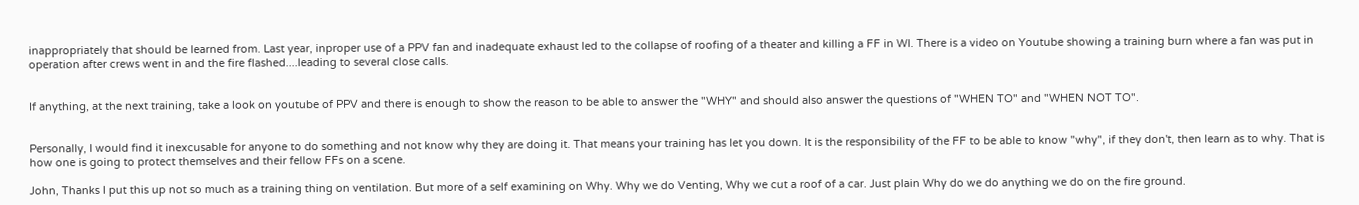inappropriately that should be learned from. Last year, inproper use of a PPV fan and inadequate exhaust led to the collapse of roofing of a theater and killing a FF in WI. There is a video on Youtube showing a training burn where a fan was put in operation after crews went in and the fire flashed....leading to several close calls.


If anything, at the next training, take a look on youtube of PPV and there is enough to show the reason to be able to answer the "WHY" and should also answer the questions of "WHEN TO" and "WHEN NOT TO".


Personally, I would find it inexcusable for anyone to do something and not know why they are doing it. That means your training has let you down. It is the responsibility of the FF to be able to know "why", if they don't, then learn as to why. That is how one is going to protect themselves and their fellow FFs on a scene.

John, Thanks I put this up not so much as a training thing on ventilation. But more of a self examining on Why. Why we do Venting, Why we cut a roof of a car. Just plain Why do we do anything we do on the fire ground.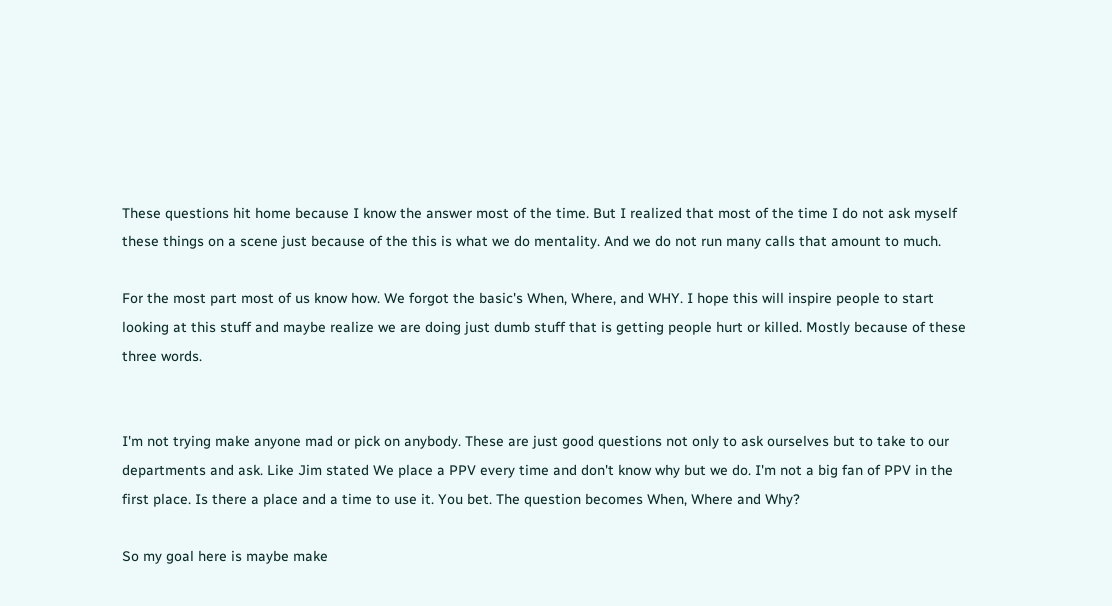These questions hit home because I know the answer most of the time. But I realized that most of the time I do not ask myself these things on a scene just because of the this is what we do mentality. And we do not run many calls that amount to much.

For the most part most of us know how. We forgot the basic's When, Where, and WHY. I hope this will inspire people to start looking at this stuff and maybe realize we are doing just dumb stuff that is getting people hurt or killed. Mostly because of these three words.


I'm not trying make anyone mad or pick on anybody. These are just good questions not only to ask ourselves but to take to our departments and ask. Like Jim stated We place a PPV every time and don't know why but we do. I'm not a big fan of PPV in the first place. Is there a place and a time to use it. You bet. The question becomes When, Where and Why?

So my goal here is maybe make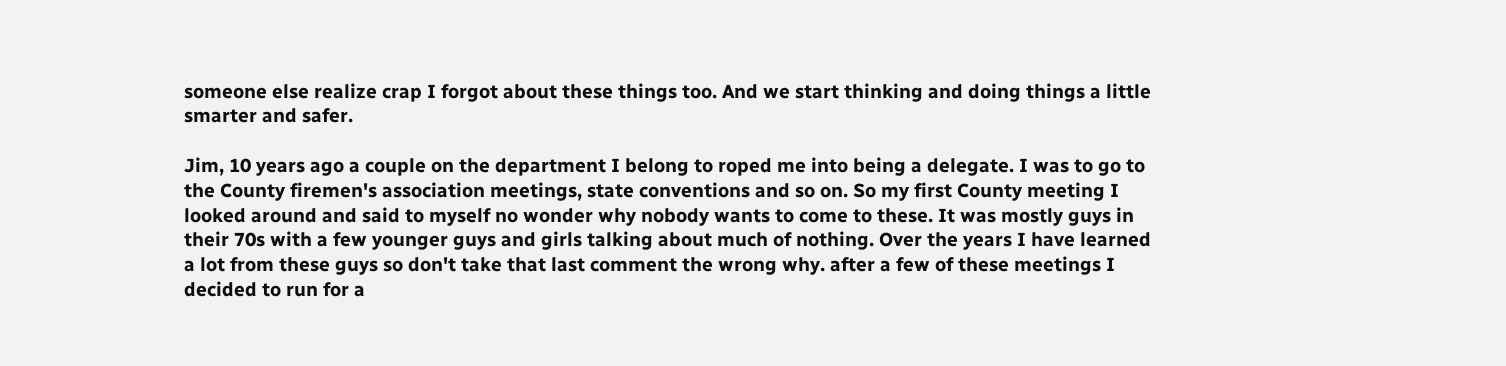someone else realize crap I forgot about these things too. And we start thinking and doing things a little smarter and safer.

Jim, 10 years ago a couple on the department I belong to roped me into being a delegate. I was to go to the County firemen's association meetings, state conventions and so on. So my first County meeting I looked around and said to myself no wonder why nobody wants to come to these. It was mostly guys in their 70s with a few younger guys and girls talking about much of nothing. Over the years I have learned a lot from these guys so don't take that last comment the wrong why. after a few of these meetings I decided to run for a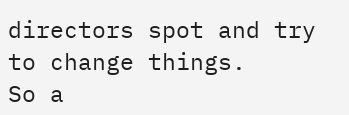directors spot and try to change things.                                                                                                                                            So a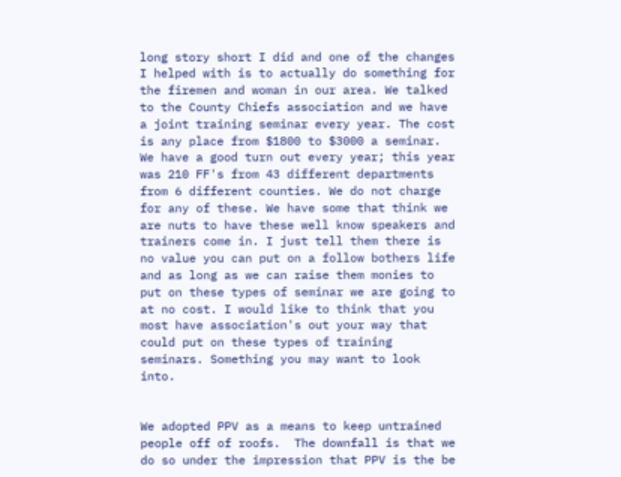long story short I did and one of the changes I helped with is to actually do something for the firemen and woman in our area. We talked to the County Chiefs association and we have a joint training seminar every year. The cost is any place from $1800 to $3000 a seminar. We have a good turn out every year; this year was 210 FF's from 43 different departments from 6 different counties. We do not charge for any of these. We have some that think we are nuts to have these well know speakers and trainers come in. I just tell them there is no value you can put on a follow bothers life and as long as we can raise them monies to put on these types of seminar we are going to at no cost. I would like to think that you most have association's out your way that could put on these types of training seminars. Something you may want to look into.


We adopted PPV as a means to keep untrained people off of roofs.  The downfall is that we do so under the impression that PPV is the be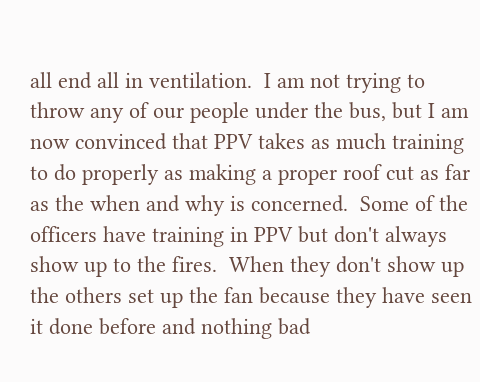all end all in ventilation.  I am not trying to throw any of our people under the bus, but I am now convinced that PPV takes as much training to do properly as making a proper roof cut as far as the when and why is concerned.  Some of the officers have training in PPV but don't always show up to the fires.  When they don't show up the others set up the fan because they have seen it done before and nothing bad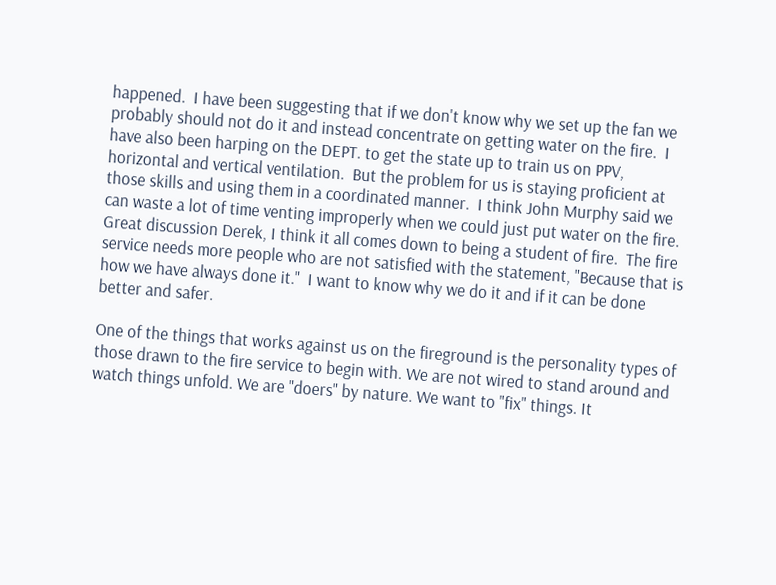happened.  I have been suggesting that if we don't know why we set up the fan we probably should not do it and instead concentrate on getting water on the fire.  I have also been harping on the DEPT. to get the state up to train us on PPV, horizontal and vertical ventilation.  But the problem for us is staying proficient at those skills and using them in a coordinated manner.  I think John Murphy said we can waste a lot of time venting improperly when we could just put water on the fire.  Great discussion Derek, I think it all comes down to being a student of fire.  The fire service needs more people who are not satisfied with the statement, "Because that is how we have always done it."  I want to know why we do it and if it can be done better and safer.

One of the things that works against us on the fireground is the personality types of those drawn to the fire service to begin with. We are not wired to stand around and watch things unfold. We are "doers" by nature. We want to "fix" things. It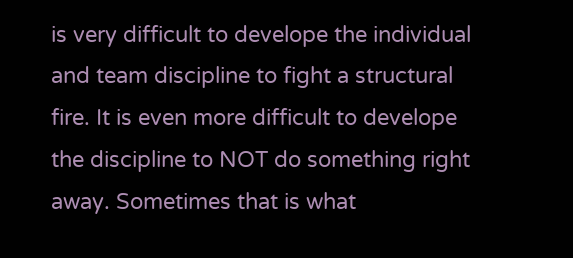is very difficult to develope the individual and team discipline to fight a structural fire. It is even more difficult to develope the discipline to NOT do something right away. Sometimes that is what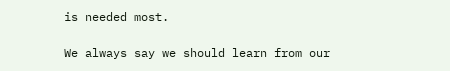is needed most.

We always say we should learn from our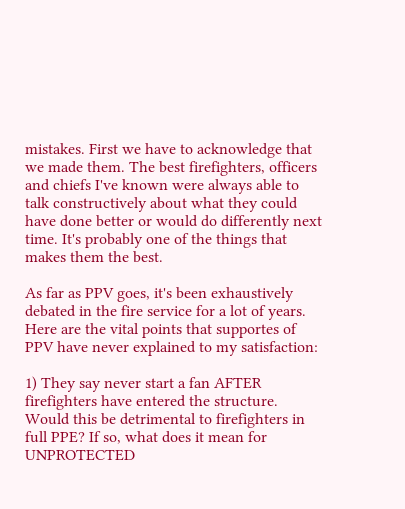mistakes. First we have to acknowledge that we made them. The best firefighters, officers and chiefs I've known were always able to talk constructively about what they could have done better or would do differently next time. It's probably one of the things that makes them the best.

As far as PPV goes, it's been exhaustively debated in the fire service for a lot of years. Here are the vital points that supportes of PPV have never explained to my satisfaction:

1) They say never start a fan AFTER firefighters have entered the structure. Would this be detrimental to firefighters in full PPE? If so, what does it mean for UNPROTECTED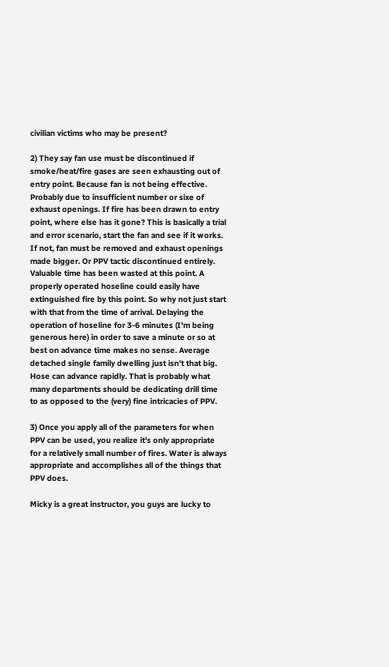civilian victims who may be present?

2) They say fan use must be discontinued if smoke/heat/fire gases are seen exhausting out of entry point. Because fan is not being effective. Probably due to insufficient number or sixe of exhaust openings. If fire has been drawn to entry point, where else has it gone? This is basically a trial and error scenario, start the fan and see if it works. If not, fan must be removed and exhaust openings made bigger. Or PPV tactic discontinued entirely. Valuable time has been wasted at this point. A properly operated hoseline could easily have extinguished fire by this point. So why not just start with that from the time of arrival. Delaying the operation of hoseline for 3-6 minutes (I'm being generous here) in order to save a minute or so at best on advance time makes no sense. Average detached single family dwelling just isn't that big. Hose can advance rapidly. That is probably what many departments should be dedicating drill time to as opposed to the (very) fine intricacies of PPV.

3) Once you apply all of the parameters for when PPV can be used, you realize it's only appropriate for a relatively small number of fires. Water is always appropriate and accomplishes all of the things that PPV does.

Micky is a great instructor, you guys are lucky to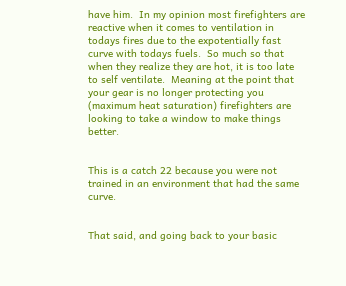have him.  In my opinion most firefighters are reactive when it comes to ventilation in todays fires due to the expotentially fast curve with todays fuels.  So much so that when they realize they are hot, it is too late to self ventilate.  Meaning at the point that your gear is no longer protecting you (maximum heat saturation) firefighters are looking to take a window to make things better.


This is a catch 22 because you were not trained in an environment that had the same curve.


That said, and going back to your basic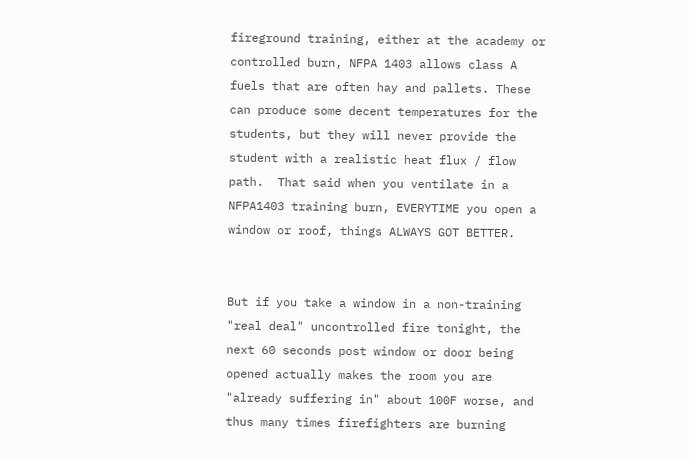fireground training, either at the academy or controlled burn, NFPA 1403 allows class A fuels that are often hay and pallets. These can produce some decent temperatures for the students, but they will never provide the student with a realistic heat flux / flow path.  That said when you ventilate in a NFPA1403 training burn, EVERYTIME you open a window or roof, things ALWAYS GOT BETTER.


But if you take a window in a non-training "real deal" uncontrolled fire tonight, the next 60 seconds post window or door being opened actually makes the room you are "already suffering in" about 100F worse, and thus many times firefighters are burning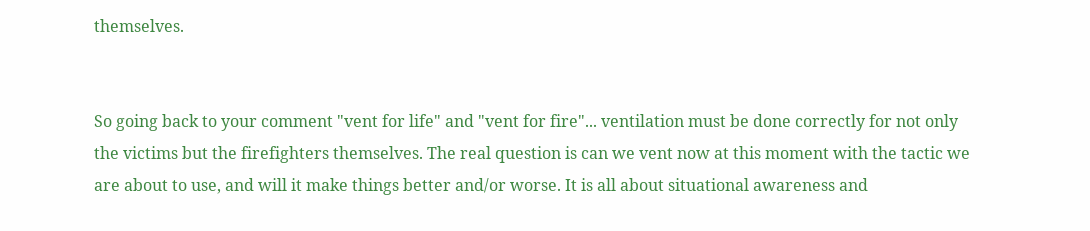themselves.


So going back to your comment "vent for life" and "vent for fire"... ventilation must be done correctly for not only the victims but the firefighters themselves. The real question is can we vent now at this moment with the tactic we are about to use, and will it make things better and/or worse. It is all about situational awareness and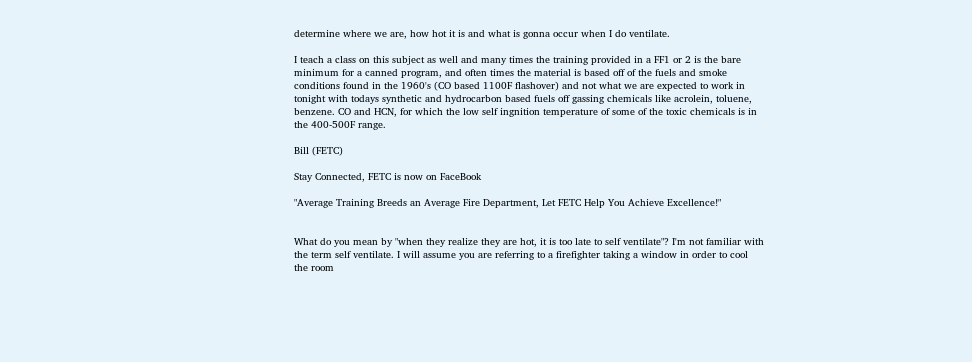determine where we are, how hot it is and what is gonna occur when I do ventilate.

I teach a class on this subject as well and many times the training provided in a FF1 or 2 is the bare minimum for a canned program, and often times the material is based off of the fuels and smoke conditions found in the 1960's (CO based 1100F flashover) and not what we are expected to work in tonight with todays synthetic and hydrocarbon based fuels off gassing chemicals like acrolein, toluene, benzene. CO and HCN, for which the low self ingnition temperature of some of the toxic chemicals is in the 400-500F range.

Bill (FETC)

Stay Connected, FETC is now on FaceBook

"Average Training Breeds an Average Fire Department, Let FETC Help You Achieve Excellence!"


What do you mean by "when they realize they are hot, it is too late to self ventilate"? I'm not familiar with the term self ventilate. I will assume you are referring to a firefighter taking a window in order to cool the room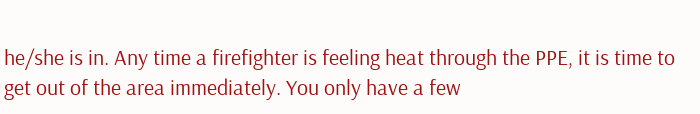he/she is in. Any time a firefighter is feeling heat through the PPE, it is time to get out of the area immediately. You only have a few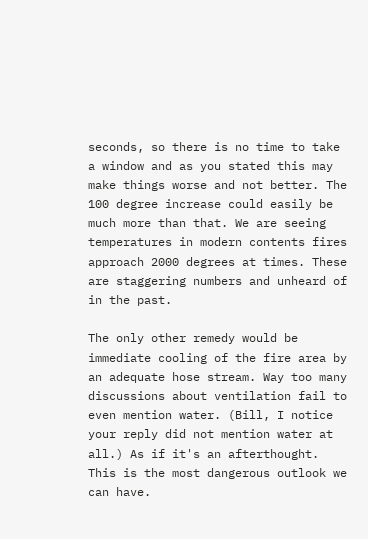seconds, so there is no time to take a window and as you stated this may make things worse and not better. The 100 degree increase could easily be much more than that. We are seeing temperatures in modern contents fires approach 2000 degrees at times. These are staggering numbers and unheard of in the past.

The only other remedy would be immediate cooling of the fire area by an adequate hose stream. Way too many discussions about ventilation fail to even mention water. (Bill, I notice your reply did not mention water at all.) As if it's an afterthought. This is the most dangerous outlook we can have.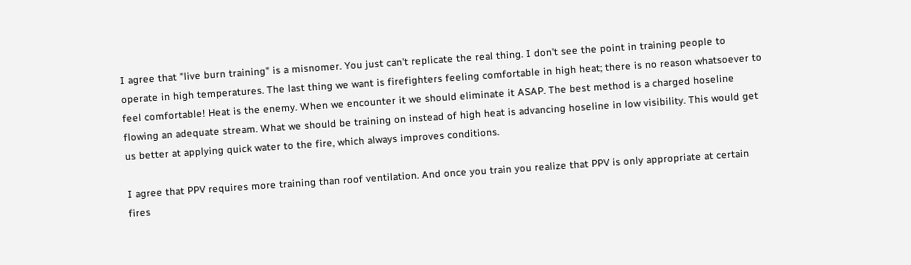I agree that "live burn training" is a misnomer. You just can't replicate the real thing. I don't see the point in training people to operate in high temperatures. The last thing we want is firefighters feeling comfortable in high heat; there is no reason whatsoever to feel comfortable! Heat is the enemy. When we encounter it we should eliminate it ASAP. The best method is a charged hoseline flowing an adequate stream. What we should be training on instead of high heat is advancing hoseline in low visibility. This would get us better at applying quick water to the fire, which always improves conditions.

I agree that PPV requires more training than roof ventilation. And once you train you realize that PPV is only appropriate at certain fires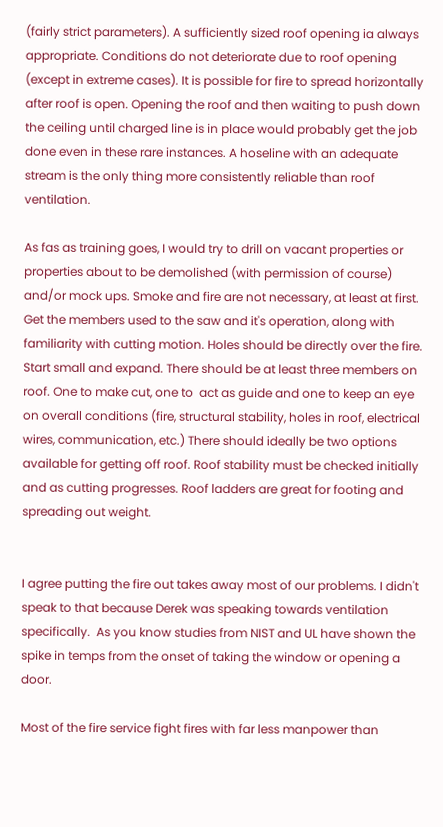(fairly strict parameters). A sufficiently sized roof opening ia always appropriate. Conditions do not deteriorate due to roof opening (except in extreme cases). It is possible for fire to spread horizontally after roof is open. Opening the roof and then waiting to push down the ceiling until charged line is in place would probably get the job done even in these rare instances. A hoseline with an adequate stream is the only thing more consistently reliable than roof ventilation.

As fas as training goes, I would try to drill on vacant properties or properties about to be demolished (with permission of course) and/or mock ups. Smoke and fire are not necessary, at least at first. Get the members used to the saw and it's operation, along with familiarity with cutting motion. Holes should be directly over the fire. Start small and expand. There should be at least three members on roof. One to make cut, one to  act as guide and one to keep an eye on overall conditions (fire, structural stability, holes in roof, electrical wires, communication, etc.) There should ideally be two options available for getting off roof. Roof stability must be checked initially and as cutting progresses. Roof ladders are great for footing and spreading out weight.


I agree putting the fire out takes away most of our problems. I didn't speak to that because Derek was speaking towards ventilation specifically.  As you know studies from NIST and UL have shown the spike in temps from the onset of taking the window or opening a door.

Most of the fire service fight fires with far less manpower than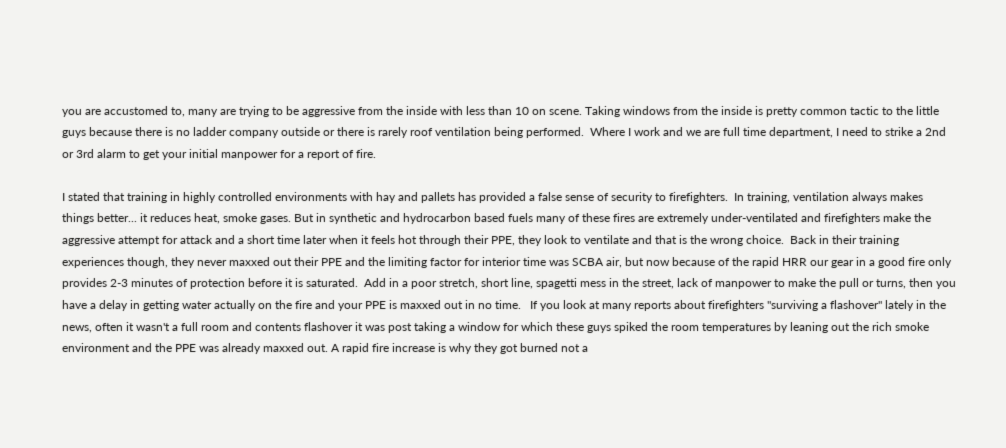you are accustomed to, many are trying to be aggressive from the inside with less than 10 on scene. Taking windows from the inside is pretty common tactic to the little guys because there is no ladder company outside or there is rarely roof ventilation being performed.  Where I work and we are full time department, I need to strike a 2nd or 3rd alarm to get your initial manpower for a report of fire.

I stated that training in highly controlled environments with hay and pallets has provided a false sense of security to firefighters.  In training, ventilation always makes things better... it reduces heat, smoke gases. But in synthetic and hydrocarbon based fuels many of these fires are extremely under-ventilated and firefighters make the aggressive attempt for attack and a short time later when it feels hot through their PPE, they look to ventilate and that is the wrong choice.  Back in their training experiences though, they never maxxed out their PPE and the limiting factor for interior time was SCBA air, but now because of the rapid HRR our gear in a good fire only provides 2-3 minutes of protection before it is saturated.  Add in a poor stretch, short line, spagetti mess in the street, lack of manpower to make the pull or turns, then you have a delay in getting water actually on the fire and your PPE is maxxed out in no time.   If you look at many reports about firefighters "surviving a flashover" lately in the news, often it wasn't a full room and contents flashover it was post taking a window for which these guys spiked the room temperatures by leaning out the rich smoke environment and the PPE was already maxxed out. A rapid fire increase is why they got burned not a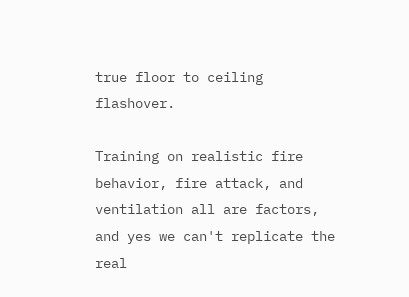true floor to ceiling flashover.

Training on realistic fire behavior, fire attack, and ventilation all are factors, and yes we can't replicate the real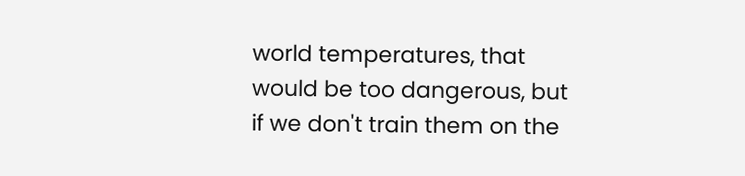world temperatures, that would be too dangerous, but if we don't train them on the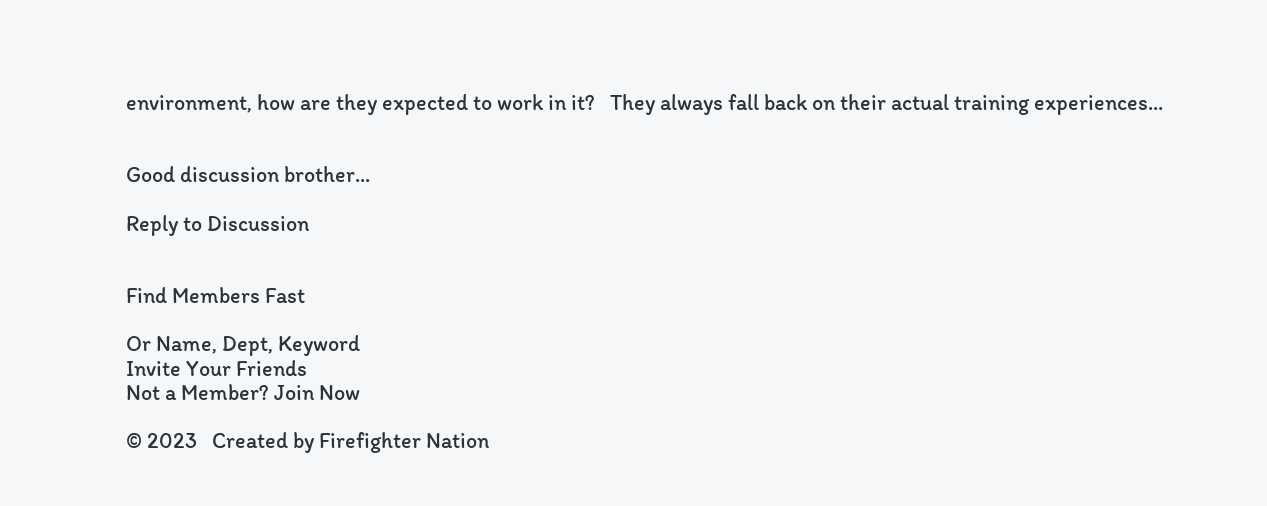environment, how are they expected to work in it?   They always fall back on their actual training experiences...


Good discussion brother...

Reply to Discussion


Find Members Fast

Or Name, Dept, Keyword
Invite Your Friends
Not a Member? Join Now

© 2023   Created by Firefighter Nation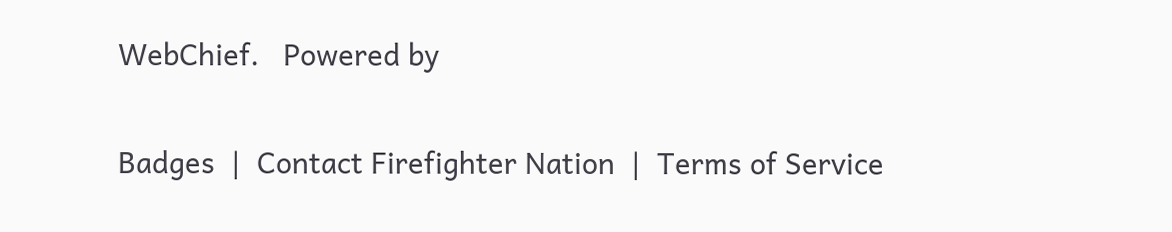WebChief.   Powered by

Badges  |  Contact Firefighter Nation  |  Terms of Service